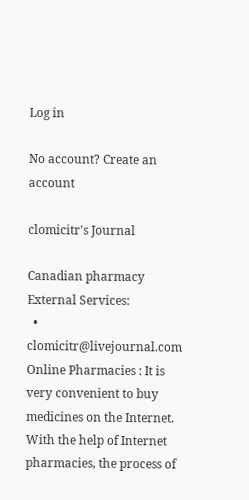Log in

No account? Create an account

clomicitr's Journal

Canadian pharmacy
External Services:
  • clomicitr@livejournal.com
Online Pharmacies : It is very convenient to buy medicines on the Internet. With the help of Internet pharmacies, the process of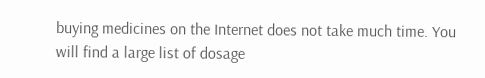buying medicines on the Internet does not take much time. You will find a large list of dosage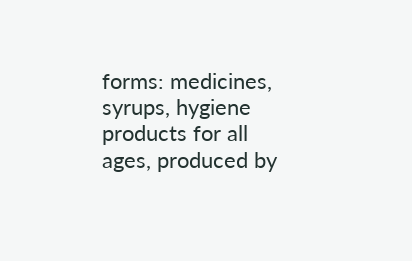forms: medicines, syrups, hygiene products for all ages, produced by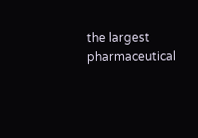the largest pharmaceutical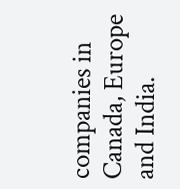companies in Canada, Europe and India.